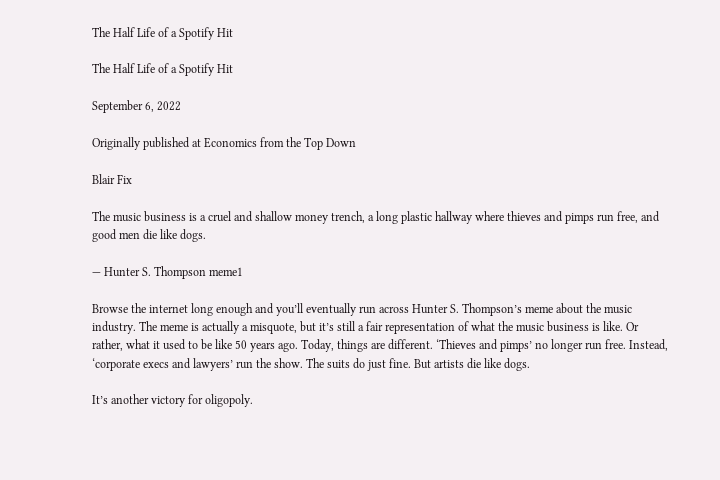The Half Life of a Spotify Hit

The Half Life of a Spotify Hit

September 6, 2022

Originally published at Economics from the Top Down

Blair Fix

The music business is a cruel and shallow money trench, a long plastic hallway where thieves and pimps run free, and good men die like dogs.

— Hunter S. Thompson meme1

Browse the internet long enough and you’ll eventually run across Hunter S. Thompson’s meme about the music industry. The meme is actually a misquote, but it’s still a fair representation of what the music business is like. Or rather, what it used to be like 50 years ago. Today, things are different. ‘Thieves and pimps’ no longer run free. Instead, ‘corporate execs and lawyers’ run the show. The suits do just fine. But artists die like dogs.

It’s another victory for oligopoly.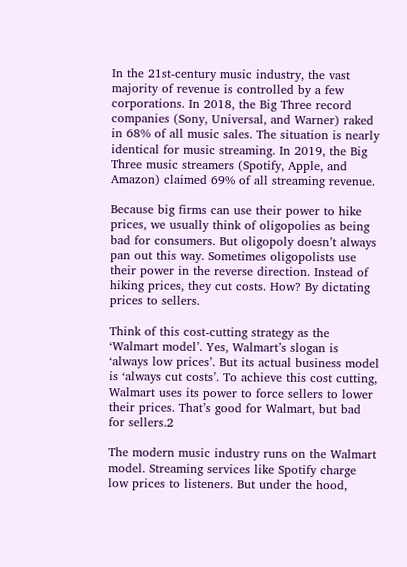In the 21st-century music industry, the vast majority of revenue is controlled by a few corporations. In 2018, the Big Three record companies (Sony, Universal, and Warner) raked in 68% of all music sales. The situation is nearly identical for music streaming. In 2019, the Big Three music streamers (Spotify, Apple, and Amazon) claimed 69% of all streaming revenue.

Because big firms can use their power to hike prices, we usually think of oligopolies as being bad for consumers. But oligopoly doesn’t always pan out this way. Sometimes oligopolists use their power in the reverse direction. Instead of hiking prices, they cut costs. How? By dictating prices to sellers.

Think of this cost-cutting strategy as the ‘Walmart model’. Yes, Walmart’s slogan is ‘always low prices’. But its actual business model is ‘always cut costs’. To achieve this cost cutting, Walmart uses its power to force sellers to lower their prices. That’s good for Walmart, but bad for sellers.2

The modern music industry runs on the Walmart model. Streaming services like Spotify charge low prices to listeners. But under the hood,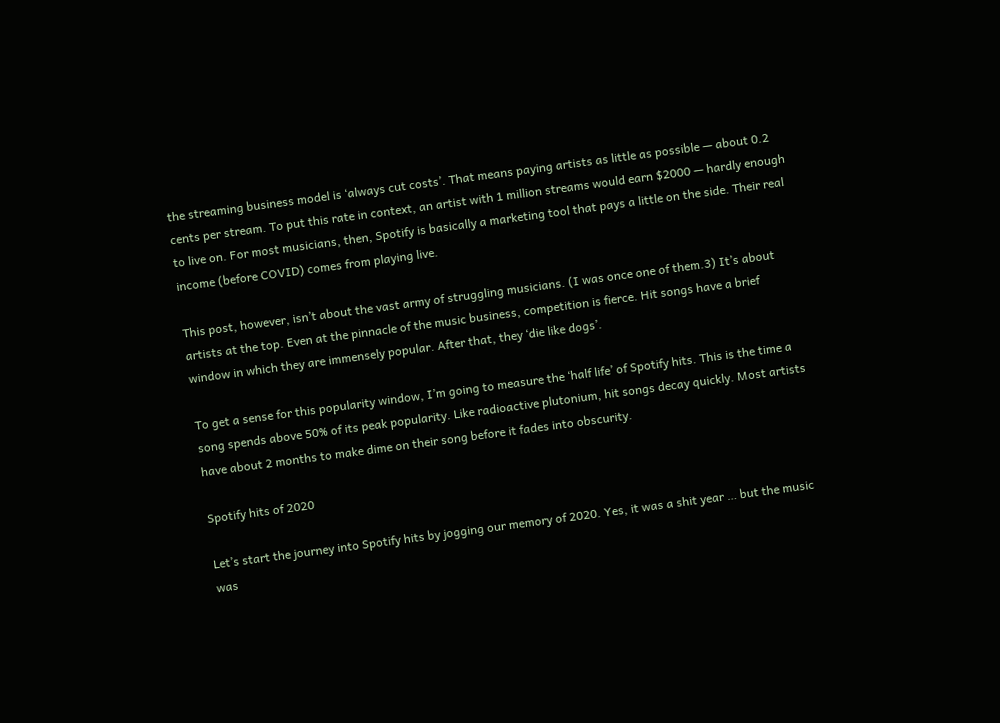the streaming business model is ‘always cut costs’. That means paying artists as little as possible — about 0.2 cents per stream. To put this rate in context, an artist with 1 million streams would earn $2000 — hardly enough to live on. For most musicians, then, Spotify is basically a marketing tool that pays a little on the side. Their real income (before COVID) comes from playing live.

This post, however, isn’t about the vast army of struggling musicians. (I was once one of them.3) It’s about artists at the top. Even at the pinnacle of the music business, competition is fierce. Hit songs have a brief window in which they are immensely popular. After that, they ‘die like dogs’.

To get a sense for this popularity window, I’m going to measure the ‘half life’ of Spotify hits. This is the time a song spends above 50% of its peak popularity. Like radioactive plutonium, hit songs decay quickly. Most artists have about 2 months to make dime on their song before it fades into obscurity.

Spotify hits of 2020

Let’s start the journey into Spotify hits by jogging our memory of 2020. Yes, it was a shit year … but the music was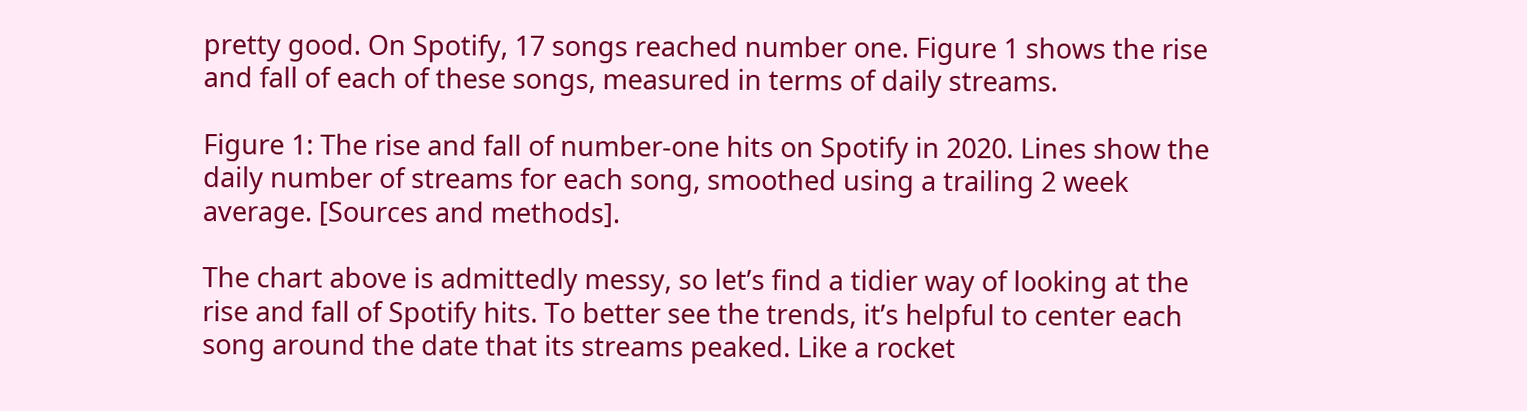pretty good. On Spotify, 17 songs reached number one. Figure 1 shows the rise and fall of each of these songs, measured in terms of daily streams.

Figure 1: The rise and fall of number-one hits on Spotify in 2020. Lines show the daily number of streams for each song, smoothed using a trailing 2 week average. [Sources and methods].

The chart above is admittedly messy, so let’s find a tidier way of looking at the rise and fall of Spotify hits. To better see the trends, it’s helpful to center each song around the date that its streams peaked. Like a rocket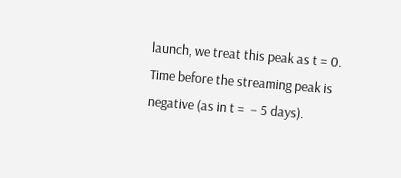launch, we treat this peak as t = 0. Time before the streaming peak is negative (as in t =  − 5 days).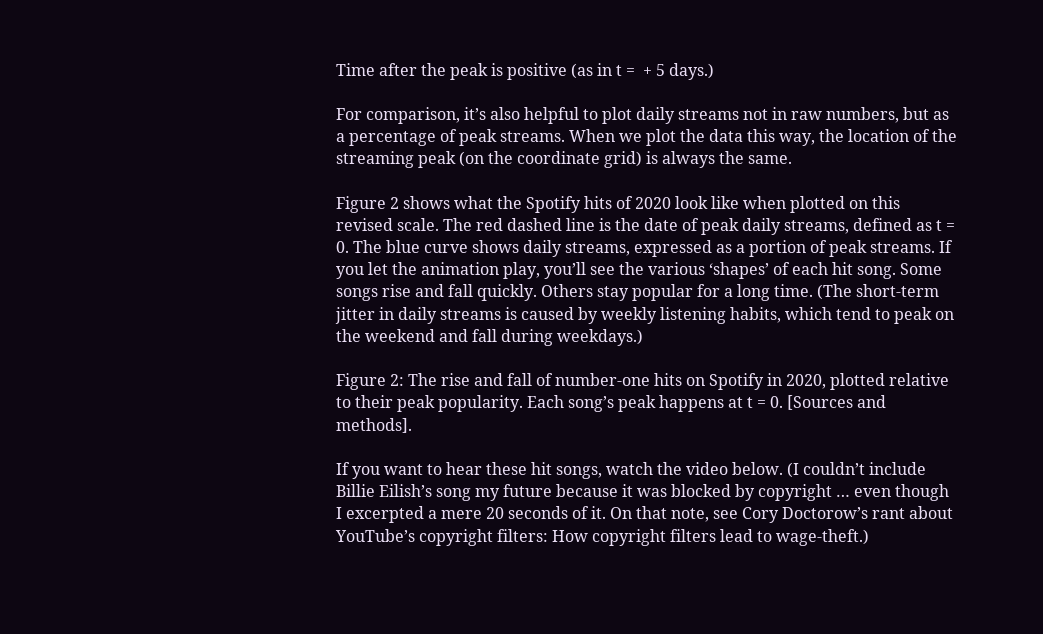Time after the peak is positive (as in t =  + 5 days.)

For comparison, it’s also helpful to plot daily streams not in raw numbers, but as a percentage of peak streams. When we plot the data this way, the location of the streaming peak (on the coordinate grid) is always the same.

Figure 2 shows what the Spotify hits of 2020 look like when plotted on this revised scale. The red dashed line is the date of peak daily streams, defined as t = 0. The blue curve shows daily streams, expressed as a portion of peak streams. If you let the animation play, you’ll see the various ‘shapes’ of each hit song. Some songs rise and fall quickly. Others stay popular for a long time. (The short-term jitter in daily streams is caused by weekly listening habits, which tend to peak on the weekend and fall during weekdays.)

Figure 2: The rise and fall of number-one hits on Spotify in 2020, plotted relative to their peak popularity. Each song’s peak happens at t = 0. [Sources and methods].

If you want to hear these hit songs, watch the video below. (I couldn’t include Billie Eilish’s song my future because it was blocked by copyright … even though I excerpted a mere 20 seconds of it. On that note, see Cory Doctorow’s rant about YouTube’s copyright filters: How copyright filters lead to wage-theft.)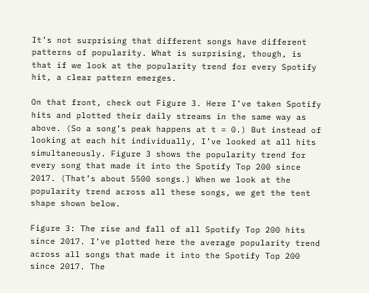It’s not surprising that different songs have different patterns of popularity. What is surprising, though, is that if we look at the popularity trend for every Spotify hit, a clear pattern emerges.

On that front, check out Figure 3. Here I’ve taken Spotify hits and plotted their daily streams in the same way as above. (So a song’s peak happens at t = 0.) But instead of looking at each hit individually, I’ve looked at all hits simultaneously. Figure 3 shows the popularity trend for every song that made it into the Spotify Top 200 since 2017. (That’s about 5500 songs.) When we look at the popularity trend across all these songs, we get the tent shape shown below.

Figure 3: The rise and fall of all Spotify Top 200 hits since 2017. I’ve plotted here the average popularity trend across all songs that made it into the Spotify Top 200 since 2017. The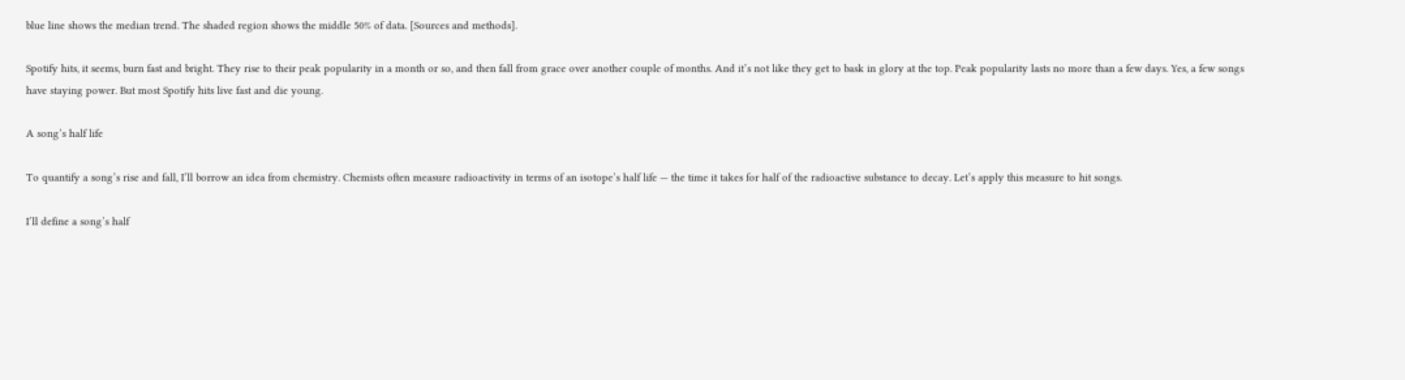blue line shows the median trend. The shaded region shows the middle 50% of data. [Sources and methods].

Spotify hits, it seems, burn fast and bright. They rise to their peak popularity in a month or so, and then fall from grace over another couple of months. And it’s not like they get to bask in glory at the top. Peak popularity lasts no more than a few days. Yes, a few songs have staying power. But most Spotify hits live fast and die young.

A song’s half life

To quantify a song’s rise and fall, I’ll borrow an idea from chemistry. Chemists often measure radioactivity in terms of an isotope’s half life — the time it takes for half of the radioactive substance to decay. Let’s apply this measure to hit songs.

I’ll define a song’s half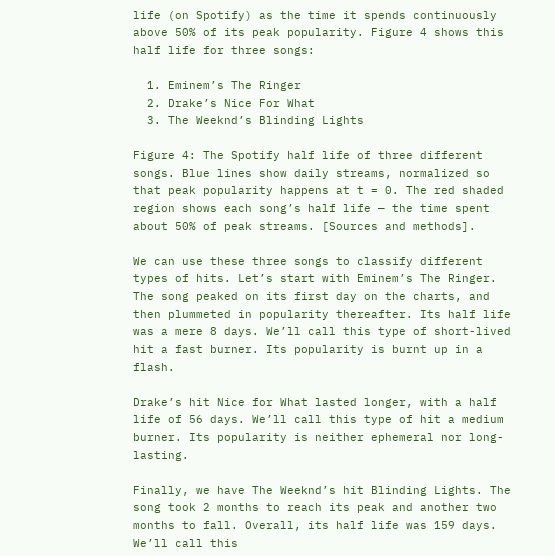life (on Spotify) as the time it spends continuously above 50% of its peak popularity. Figure 4 shows this half life for three songs:

  1. Eminem’s The Ringer
  2. Drake’s Nice For What
  3. The Weeknd’s Blinding Lights

Figure 4: The Spotify half life of three different songs. Blue lines show daily streams, normalized so that peak popularity happens at t = 0. The red shaded region shows each song’s half life — the time spent about 50% of peak streams. [Sources and methods].

We can use these three songs to classify different types of hits. Let’s start with Eminem’s The Ringer. The song peaked on its first day on the charts, and then plummeted in popularity thereafter. Its half life was a mere 8 days. We’ll call this type of short-lived hit a fast burner. Its popularity is burnt up in a flash.

Drake’s hit Nice for What lasted longer, with a half life of 56 days. We’ll call this type of hit a medium burner. Its popularity is neither ephemeral nor long-lasting.

Finally, we have The Weeknd’s hit Blinding Lights. The song took 2 months to reach its peak and another two months to fall. Overall, its half life was 159 days. We’ll call this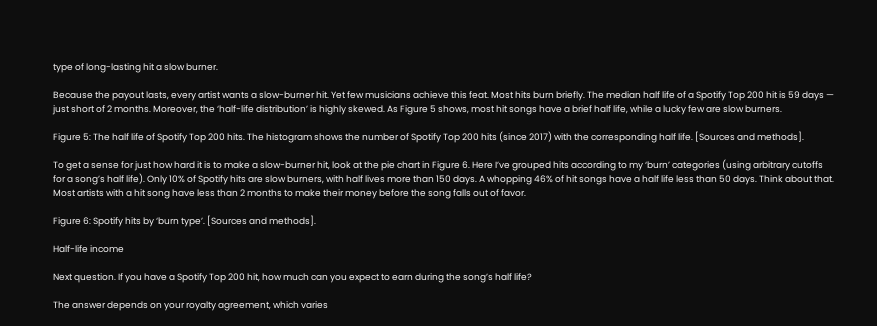type of long-lasting hit a slow burner.

Because the payout lasts, every artist wants a slow-burner hit. Yet few musicians achieve this feat. Most hits burn briefly. The median half life of a Spotify Top 200 hit is 59 days — just short of 2 months. Moreover, the ‘half-life distribution’ is highly skewed. As Figure 5 shows, most hit songs have a brief half life, while a lucky few are slow burners.

Figure 5: The half life of Spotify Top 200 hits. The histogram shows the number of Spotify Top 200 hits (since 2017) with the corresponding half life. [Sources and methods].

To get a sense for just how hard it is to make a slow-burner hit, look at the pie chart in Figure 6. Here I’ve grouped hits according to my ‘burn’ categories (using arbitrary cutoffs for a song’s half life). Only 10% of Spotify hits are slow burners, with half lives more than 150 days. A whopping 46% of hit songs have a half life less than 50 days. Think about that. Most artists with a hit song have less than 2 months to make their money before the song falls out of favor.

Figure 6: Spotify hits by ‘burn type’. [Sources and methods].

Half-life income

Next question. If you have a Spotify Top 200 hit, how much can you expect to earn during the song’s half life?

The answer depends on your royalty agreement, which varies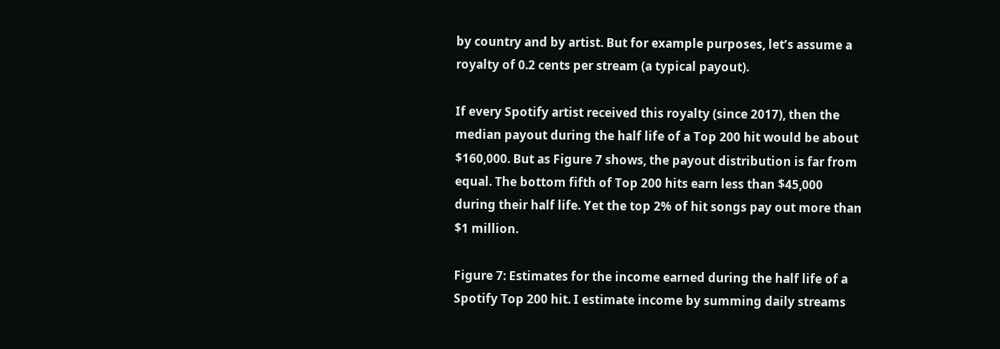by country and by artist. But for example purposes, let’s assume a royalty of 0.2 cents per stream (a typical payout).

If every Spotify artist received this royalty (since 2017), then the median payout during the half life of a Top 200 hit would be about $160,000. But as Figure 7 shows, the payout distribution is far from equal. The bottom fifth of Top 200 hits earn less than $45,000 during their half life. Yet the top 2% of hit songs pay out more than $1 million.

Figure 7: Estimates for the income earned during the half life of a Spotify Top 200 hit. I estimate income by summing daily streams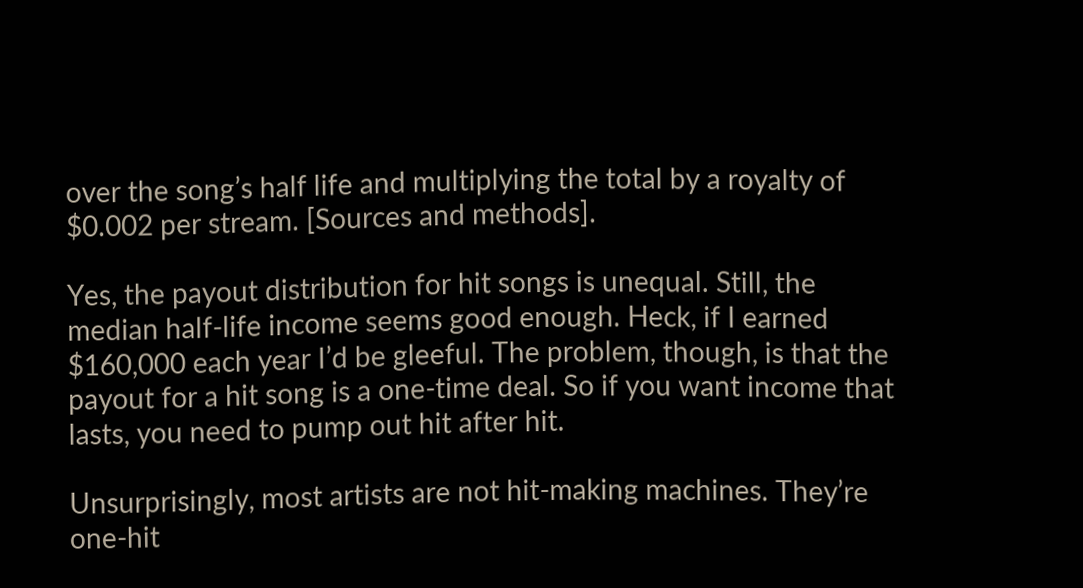over the song’s half life and multiplying the total by a royalty of $0.002 per stream. [Sources and methods].

Yes, the payout distribution for hit songs is unequal. Still, the median half-life income seems good enough. Heck, if I earned $160,000 each year I’d be gleeful. The problem, though, is that the payout for a hit song is a one-time deal. So if you want income that lasts, you need to pump out hit after hit.

Unsurprisingly, most artists are not hit-making machines. They’re one-hit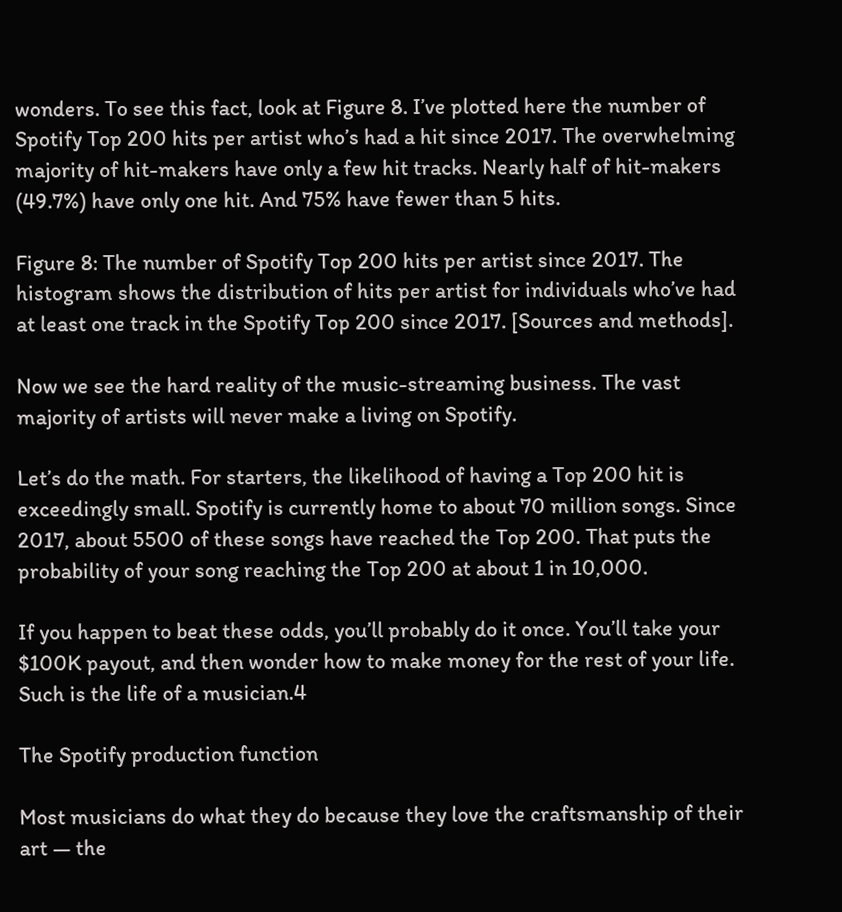wonders. To see this fact, look at Figure 8. I’ve plotted here the number of Spotify Top 200 hits per artist who’s had a hit since 2017. The overwhelming majority of hit-makers have only a few hit tracks. Nearly half of hit-makers (49.7%) have only one hit. And 75% have fewer than 5 hits.

Figure 8: The number of Spotify Top 200 hits per artist since 2017. The histogram shows the distribution of hits per artist for individuals who’ve had at least one track in the Spotify Top 200 since 2017. [Sources and methods].

Now we see the hard reality of the music-streaming business. The vast majority of artists will never make a living on Spotify.

Let’s do the math. For starters, the likelihood of having a Top 200 hit is exceedingly small. Spotify is currently home to about 70 million songs. Since 2017, about 5500 of these songs have reached the Top 200. That puts the probability of your song reaching the Top 200 at about 1 in 10,000.

If you happen to beat these odds, you’ll probably do it once. You’ll take your $100K payout, and then wonder how to make money for the rest of your life. Such is the life of a musician.4

The Spotify production function

Most musicians do what they do because they love the craftsmanship of their art — the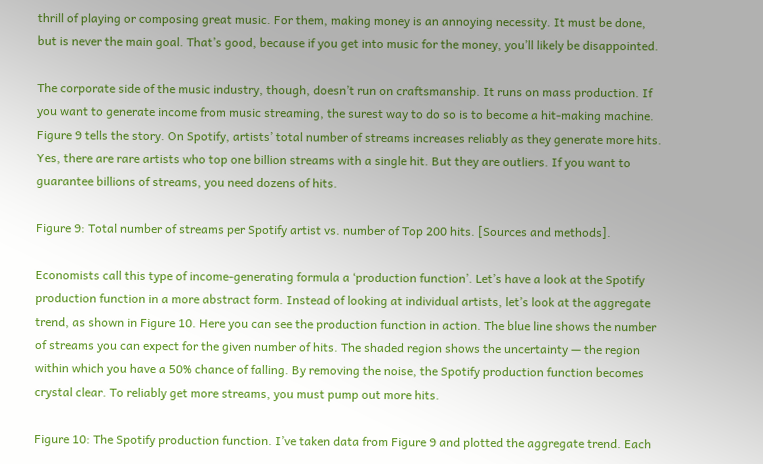thrill of playing or composing great music. For them, making money is an annoying necessity. It must be done, but is never the main goal. That’s good, because if you get into music for the money, you’ll likely be disappointed.

The corporate side of the music industry, though, doesn’t run on craftsmanship. It runs on mass production. If you want to generate income from music streaming, the surest way to do so is to become a hit-making machine. Figure 9 tells the story. On Spotify, artists’ total number of streams increases reliably as they generate more hits. Yes, there are rare artists who top one billion streams with a single hit. But they are outliers. If you want to guarantee billions of streams, you need dozens of hits.

Figure 9: Total number of streams per Spotify artist vs. number of Top 200 hits. [Sources and methods].

Economists call this type of income-generating formula a ‘production function’. Let’s have a look at the Spotify production function in a more abstract form. Instead of looking at individual artists, let’s look at the aggregate trend, as shown in Figure 10. Here you can see the production function in action. The blue line shows the number of streams you can expect for the given number of hits. The shaded region shows the uncertainty — the region within which you have a 50% chance of falling. By removing the noise, the Spotify production function becomes crystal clear. To reliably get more streams, you must pump out more hits.

Figure 10: The Spotify production function. I’ve taken data from Figure 9 and plotted the aggregate trend. Each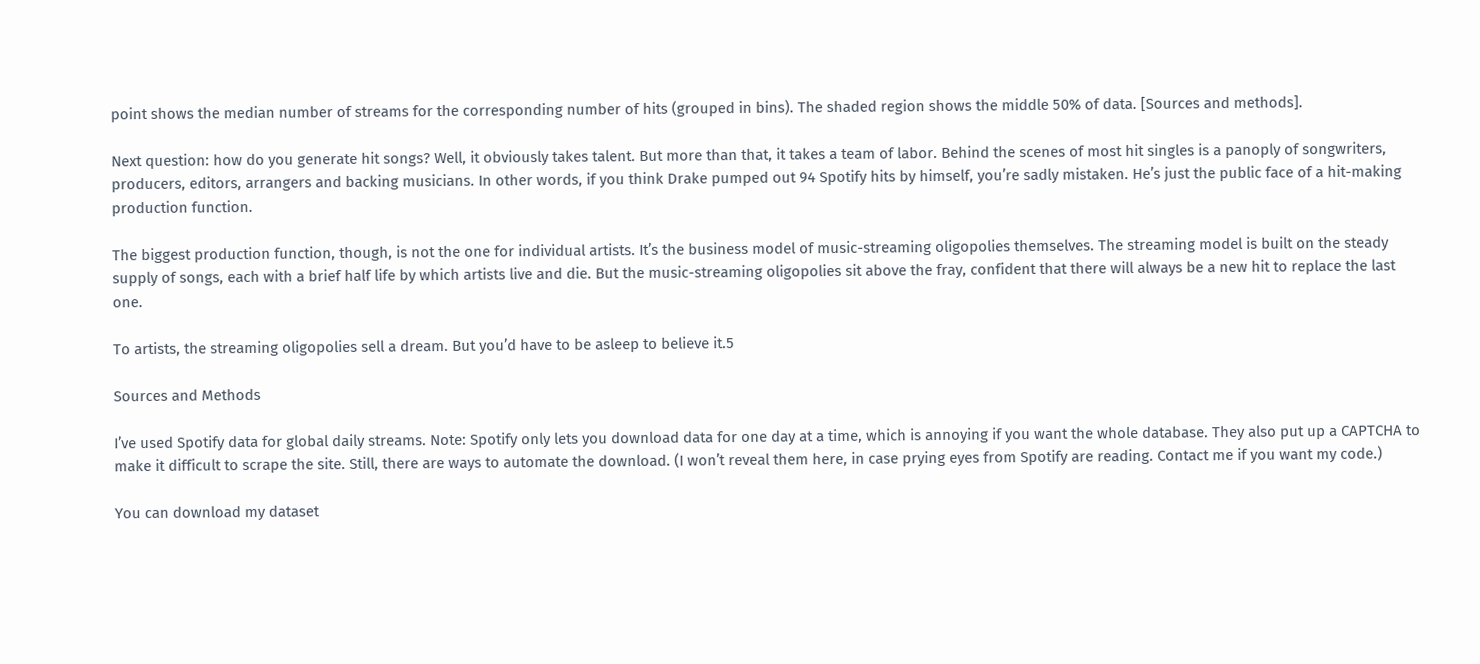point shows the median number of streams for the corresponding number of hits (grouped in bins). The shaded region shows the middle 50% of data. [Sources and methods].

Next question: how do you generate hit songs? Well, it obviously takes talent. But more than that, it takes a team of labor. Behind the scenes of most hit singles is a panoply of songwriters, producers, editors, arrangers and backing musicians. In other words, if you think Drake pumped out 94 Spotify hits by himself, you’re sadly mistaken. He’s just the public face of a hit-making production function.

The biggest production function, though, is not the one for individual artists. It’s the business model of music-streaming oligopolies themselves. The streaming model is built on the steady supply of songs, each with a brief half life by which artists live and die. But the music-streaming oligopolies sit above the fray, confident that there will always be a new hit to replace the last one.

To artists, the streaming oligopolies sell a dream. But you’d have to be asleep to believe it.5

Sources and Methods

I’ve used Spotify data for global daily streams. Note: Spotify only lets you download data for one day at a time, which is annoying if you want the whole database. They also put up a CAPTCHA to make it difficult to scrape the site. Still, there are ways to automate the download. (I won’t reveal them here, in case prying eyes from Spotify are reading. Contact me if you want my code.)

You can download my dataset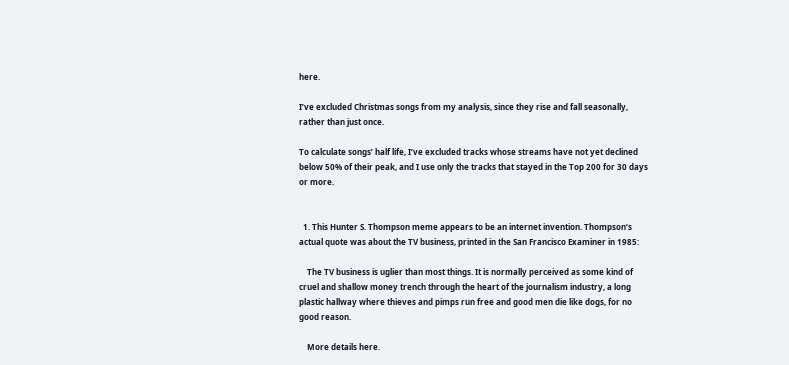here.

I’ve excluded Christmas songs from my analysis, since they rise and fall seasonally, rather than just once.

To calculate songs’ half life, I’ve excluded tracks whose streams have not yet declined below 50% of their peak, and I use only the tracks that stayed in the Top 200 for 30 days or more.


  1. This Hunter S. Thompson meme appears to be an internet invention. Thompson’s actual quote was about the TV business, printed in the San Francisco Examiner in 1985:

    The TV business is uglier than most things. It is normally perceived as some kind of cruel and shallow money trench through the heart of the journalism industry, a long plastic hallway where thieves and pimps run free and good men die like dogs, for no good reason.

    More details here.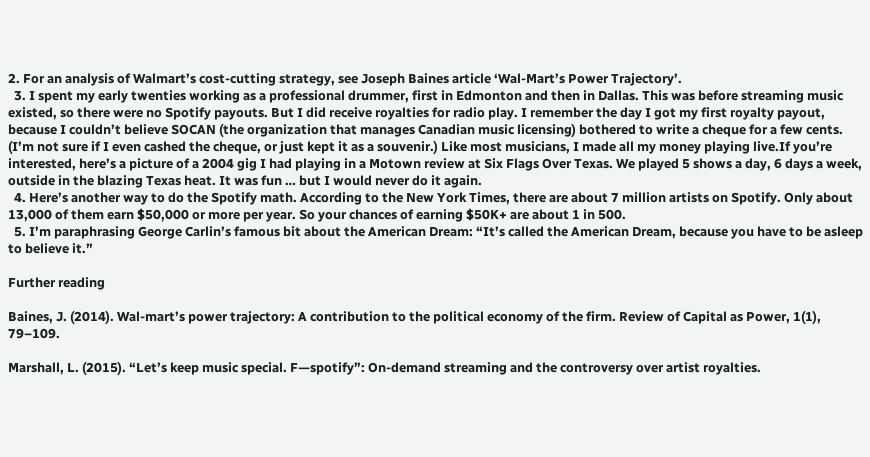2. For an analysis of Walmart’s cost-cutting strategy, see Joseph Baines article ‘Wal-Mart’s Power Trajectory’.
  3. I spent my early twenties working as a professional drummer, first in Edmonton and then in Dallas. This was before streaming music existed, so there were no Spotify payouts. But I did receive royalties for radio play. I remember the day I got my first royalty payout, because I couldn’t believe SOCAN (the organization that manages Canadian music licensing) bothered to write a cheque for a few cents. (I’m not sure if I even cashed the cheque, or just kept it as a souvenir.) Like most musicians, I made all my money playing live.If you’re interested, here’s a picture of a 2004 gig I had playing in a Motown review at Six Flags Over Texas. We played 5 shows a day, 6 days a week, outside in the blazing Texas heat. It was fun … but I would never do it again.
  4. Here’s another way to do the Spotify math. According to the New York Times, there are about 7 million artists on Spotify. Only about 13,000 of them earn $50,000 or more per year. So your chances of earning $50K+ are about 1 in 500.
  5. I’m paraphrasing George Carlin’s famous bit about the American Dream: “It’s called the American Dream, because you have to be asleep to believe it.”

Further reading

Baines, J. (2014). Wal-mart’s power trajectory: A contribution to the political economy of the firm. Review of Capital as Power, 1(1), 79–109.

Marshall, L. (2015). “Let’s keep music special. F—spotify”: On-demand streaming and the controversy over artist royalties.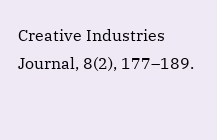Creative Industries Journal, 8(2), 177–189.